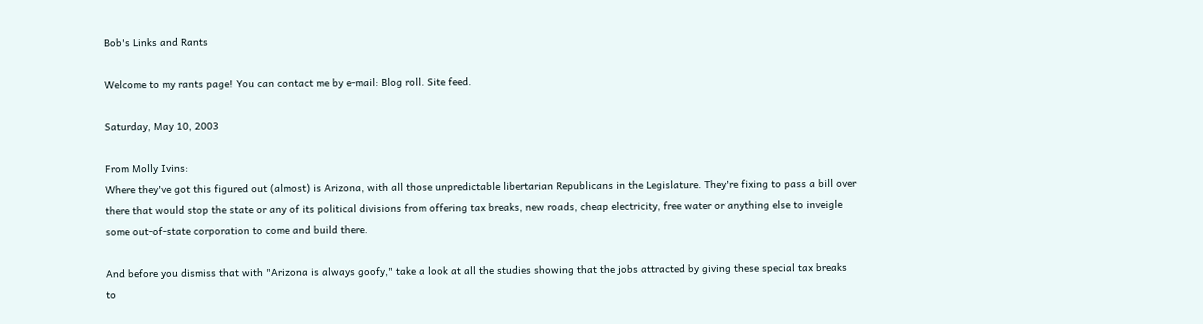Bob's Links and Rants

Welcome to my rants page! You can contact me by e-mail: Blog roll. Site feed.

Saturday, May 10, 2003

From Molly Ivins:
Where they've got this figured out (almost) is Arizona, with all those unpredictable libertarian Republicans in the Legislature. They're fixing to pass a bill over there that would stop the state or any of its political divisions from offering tax breaks, new roads, cheap electricity, free water or anything else to inveigle some out-of-state corporation to come and build there.

And before you dismiss that with "Arizona is always goofy," take a look at all the studies showing that the jobs attracted by giving these special tax breaks to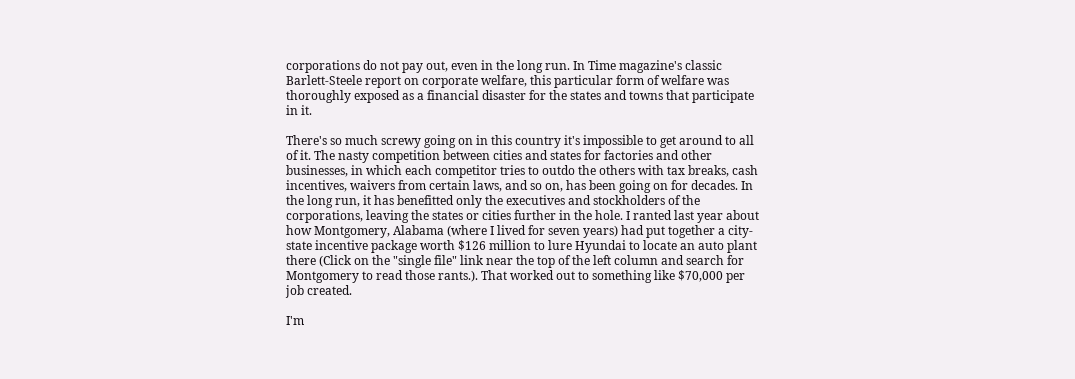corporations do not pay out, even in the long run. In Time magazine's classic Barlett-Steele report on corporate welfare, this particular form of welfare was thoroughly exposed as a financial disaster for the states and towns that participate in it.

There's so much screwy going on in this country it's impossible to get around to all of it. The nasty competition between cities and states for factories and other businesses, in which each competitor tries to outdo the others with tax breaks, cash incentives, waivers from certain laws, and so on, has been going on for decades. In the long run, it has benefitted only the executives and stockholders of the corporations, leaving the states or cities further in the hole. I ranted last year about how Montgomery, Alabama (where I lived for seven years) had put together a city-state incentive package worth $126 million to lure Hyundai to locate an auto plant there (Click on the "single file" link near the top of the left column and search for Montgomery to read those rants.). That worked out to something like $70,000 per job created.

I'm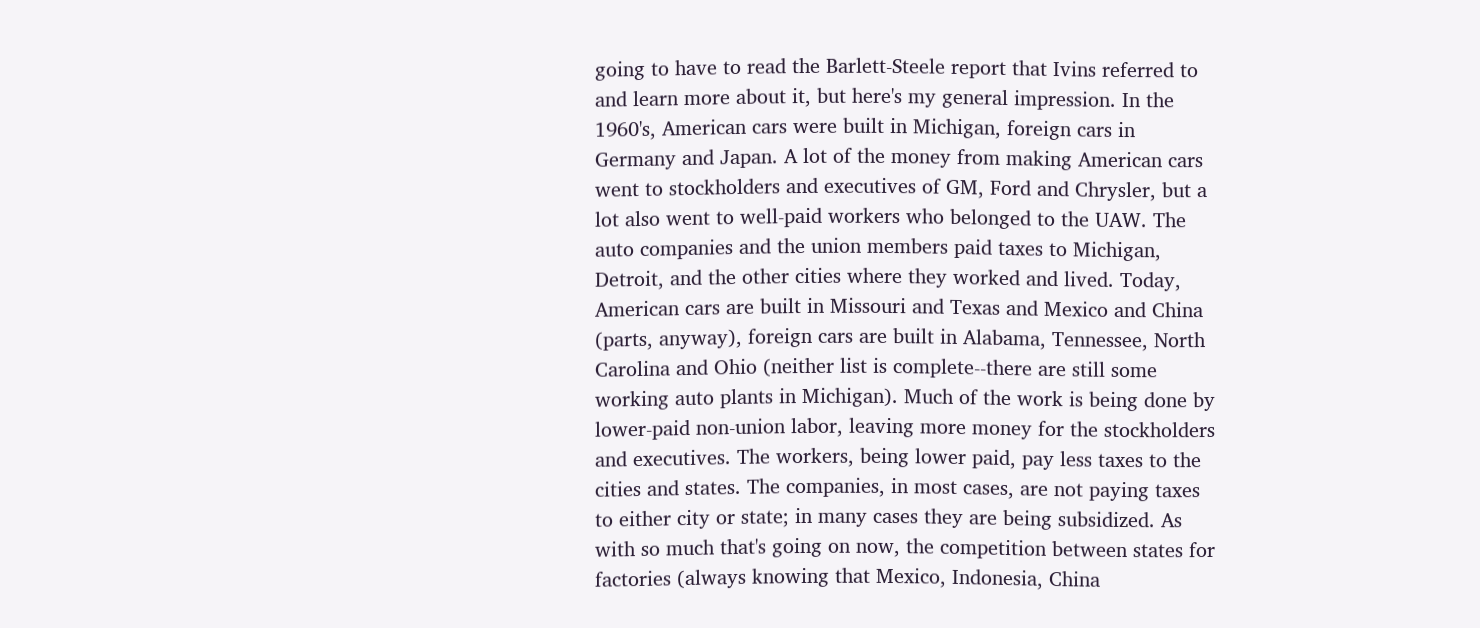going to have to read the Barlett-Steele report that Ivins referred to and learn more about it, but here's my general impression. In the 1960's, American cars were built in Michigan, foreign cars in Germany and Japan. A lot of the money from making American cars went to stockholders and executives of GM, Ford and Chrysler, but a lot also went to well-paid workers who belonged to the UAW. The auto companies and the union members paid taxes to Michigan, Detroit, and the other cities where they worked and lived. Today, American cars are built in Missouri and Texas and Mexico and China (parts, anyway), foreign cars are built in Alabama, Tennessee, North Carolina and Ohio (neither list is complete--there are still some working auto plants in Michigan). Much of the work is being done by lower-paid non-union labor, leaving more money for the stockholders and executives. The workers, being lower paid, pay less taxes to the cities and states. The companies, in most cases, are not paying taxes to either city or state; in many cases they are being subsidized. As with so much that's going on now, the competition between states for factories (always knowing that Mexico, Indonesia, China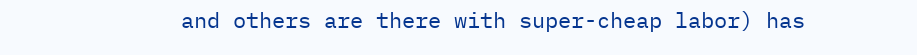and others are there with super-cheap labor) has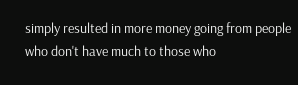simply resulted in more money going from people who don't have much to those who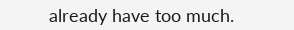already have too much.